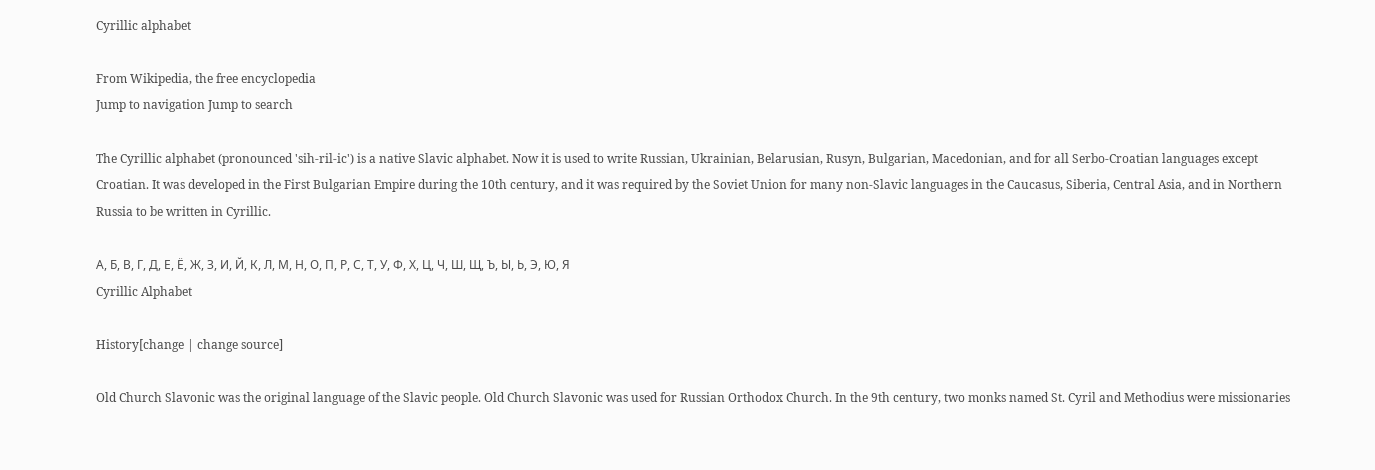Cyrillic alphabet

From Wikipedia, the free encyclopedia
Jump to navigation Jump to search

The Cyrillic alphabet (pronounced 'sih-ril-ic') is a native Slavic alphabet. Now it is used to write Russian, Ukrainian, Belarusian, Rusyn, Bulgarian, Macedonian, and for all Serbo-Croatian languages except Croatian. It was developed in the First Bulgarian Empire during the 10th century, and it was required by the Soviet Union for many non-Slavic languages in the Caucasus, Siberia, Central Asia, and in Northern Russia to be written in Cyrillic.

А, Б, В, Г, Д, Е, Ё, Ж, З, И, Й, К, Л, М, Н, О, П, Р, С, Т, У, Ф, Х, Ц, Ч, Ш, Щ, Ъ, Ы, Ь, Э, Ю, Я
Cyrillic Alphabet

History[change | change source]

Old Church Slavonic was the original language of the Slavic people. Old Church Slavonic was used for Russian Orthodox Church. In the 9th century, two monks named St. Cyril and Methodius were missionaries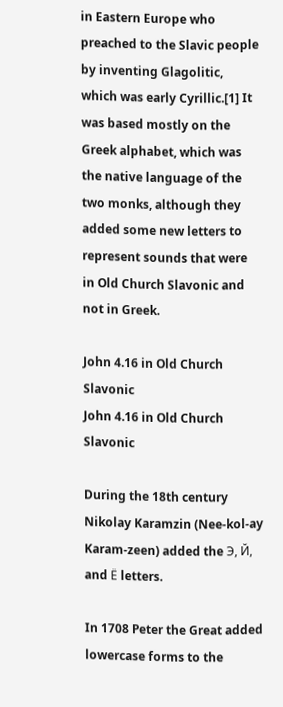in Eastern Europe who preached to the Slavic people by inventing Glagolitic, which was early Cyrillic.[1] It was based mostly on the Greek alphabet, which was the native language of the two monks, although they added some new letters to represent sounds that were in Old Church Slavonic and not in Greek.

John 4.16 in Old Church Slavonic
John 4.16 in Old Church Slavonic

During the 18th century Nikolay Karamzin (Nee-kol-ay Karam-zeen) added the Э, Й, and Ё letters.

In 1708 Peter the Great added lowercase forms to the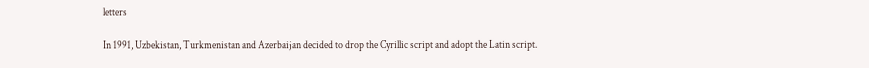letters

In 1991, Uzbekistan, Turkmenistan and Azerbaijan decided to drop the Cyrillic script and adopt the Latin script.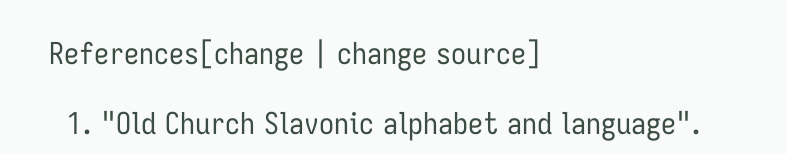References[change | change source]

  1. "Old Church Slavonic alphabet and language".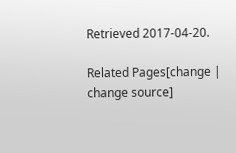Retrieved 2017-04-20.

Related Pages[change | change source]